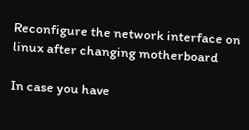Reconfigure the network interface on linux after changing motherboard

In case you have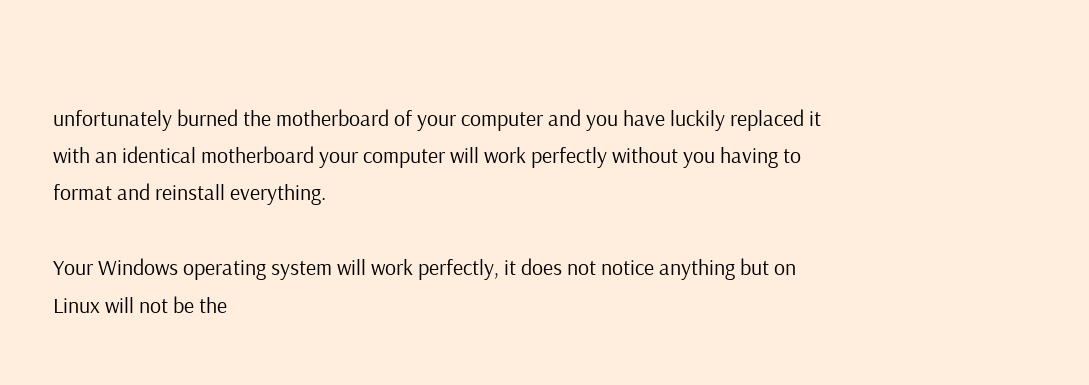unfortunately burned the motherboard of your computer and you have luckily replaced it with an identical motherboard your computer will work perfectly without you having to format and reinstall everything.

Your Windows operating system will work perfectly, it does not notice anything but on Linux will not be the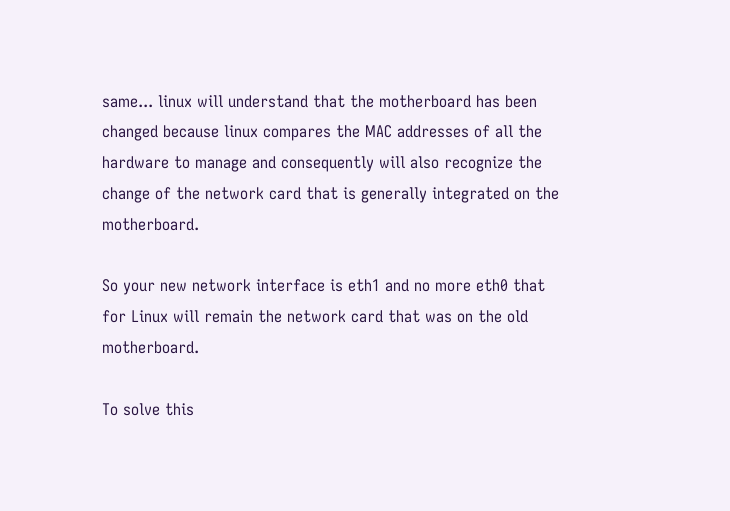same... linux will understand that the motherboard has been changed because linux compares the MAC addresses of all the hardware to manage and consequently will also recognize the change of the network card that is generally integrated on the motherboard.

So your new network interface is eth1 and no more eth0 that for Linux will remain the network card that was on the old motherboard.

To solve this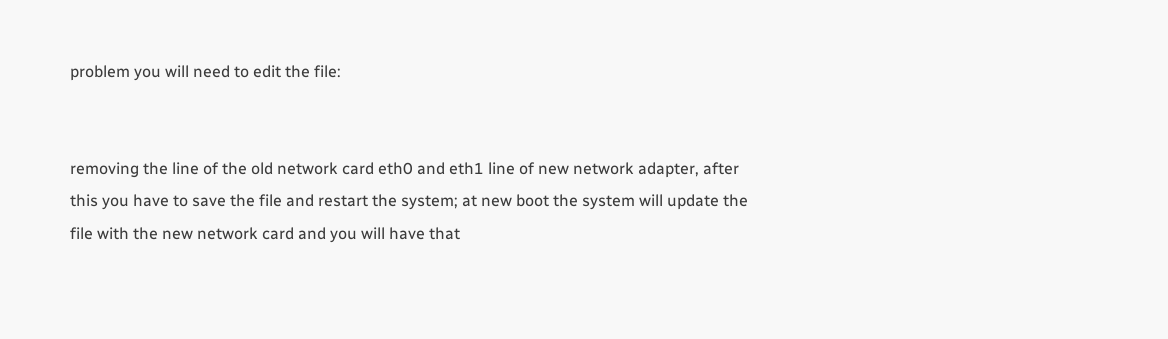problem you will need to edit the file:


removing the line of the old network card eth0 and eth1 line of new network adapter, after this you have to save the file and restart the system; at new boot the system will update the file with the new network card and you will have that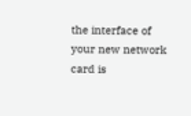the interface of your new network card is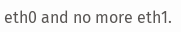eth0 and no more eth1.